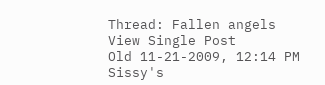Thread: Fallen angels
View Single Post
Old 11-21-2009, 12:14 PM
Sissy's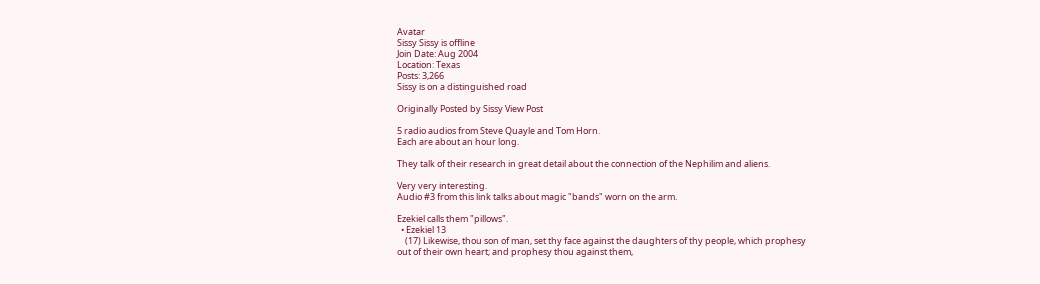Avatar
Sissy Sissy is offline
Join Date: Aug 2004
Location: Texas
Posts: 3,266
Sissy is on a distinguished road

Originally Posted by Sissy View Post

5 radio audios from Steve Quayle and Tom Horn.
Each are about an hour long.

They talk of their research in great detail about the connection of the Nephilim and aliens.

Very very interesting.
Audio #3 from this link talks about magic "bands" worn on the arm.

Ezekiel calls them "pillows".
  • Ezekiel 13
    (17) Likewise, thou son of man, set thy face against the daughters of thy people, which prophesy out of their own heart; and prophesy thou against them,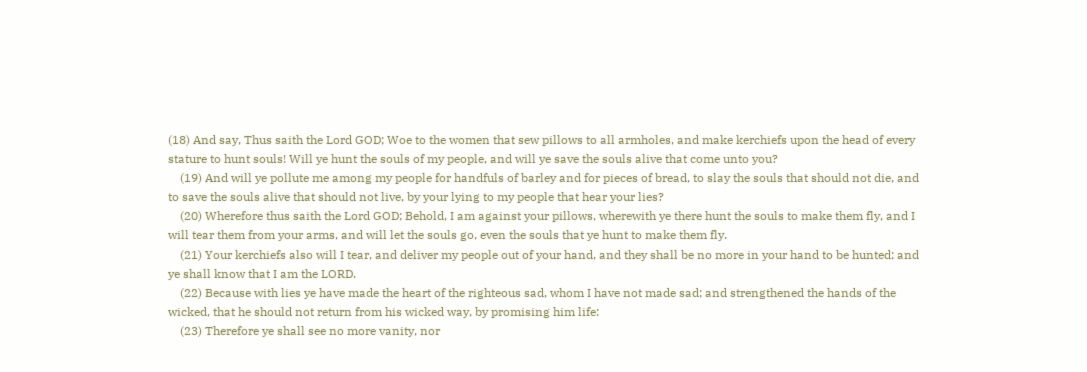(18) And say, Thus saith the Lord GOD; Woe to the women that sew pillows to all armholes, and make kerchiefs upon the head of every stature to hunt souls! Will ye hunt the souls of my people, and will ye save the souls alive that come unto you?
    (19) And will ye pollute me among my people for handfuls of barley and for pieces of bread, to slay the souls that should not die, and to save the souls alive that should not live, by your lying to my people that hear your lies?
    (20) Wherefore thus saith the Lord GOD; Behold, I am against your pillows, wherewith ye there hunt the souls to make them fly, and I will tear them from your arms, and will let the souls go, even the souls that ye hunt to make them fly.
    (21) Your kerchiefs also will I tear, and deliver my people out of your hand, and they shall be no more in your hand to be hunted; and ye shall know that I am the LORD.
    (22) Because with lies ye have made the heart of the righteous sad, whom I have not made sad; and strengthened the hands of the wicked, that he should not return from his wicked way, by promising him life:
    (23) Therefore ye shall see no more vanity, nor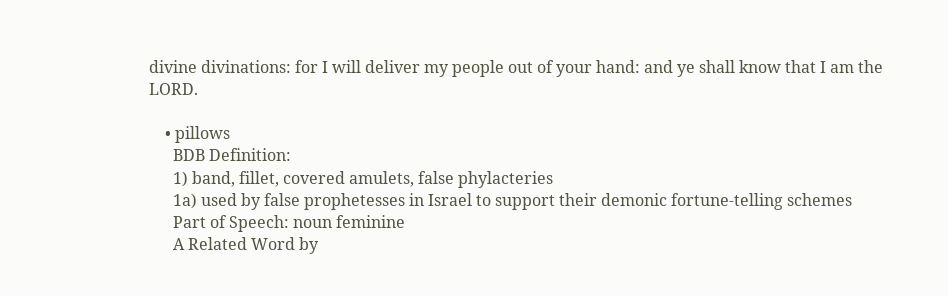divine divinations: for I will deliver my people out of your hand: and ye shall know that I am the LORD.

    • pillows
      BDB Definition:
      1) band, fillet, covered amulets, false phylacteries
      1a) used by false prophetesses in Israel to support their demonic fortune-telling schemes
      Part of Speech: noun feminine
      A Related Word by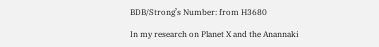BDB/Strong’s Number: from H3680

In my research on Planet X and the Anannaki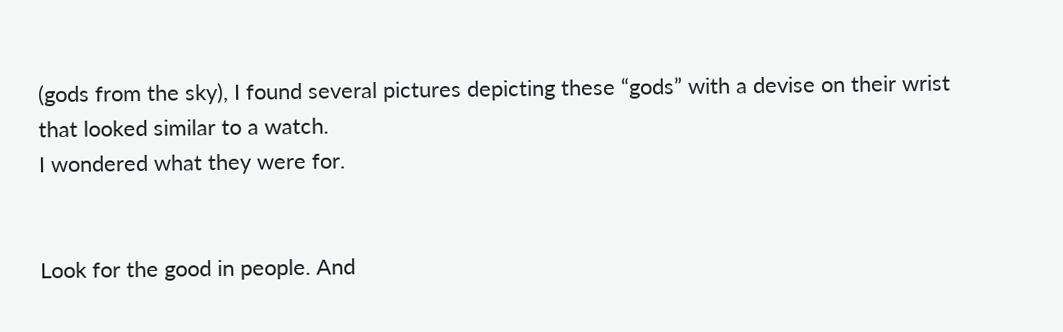(gods from the sky), I found several pictures depicting these “gods” with a devise on their wrist that looked similar to a watch.
I wondered what they were for.


Look for the good in people. And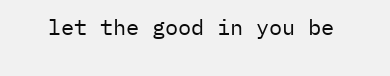let the good in you be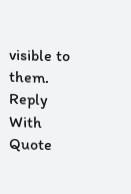visible to them.
Reply With Quote